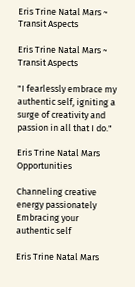Eris Trine Natal Mars ~ Transit Aspects

Eris Trine Natal Mars ~ Transit Aspects

"I fearlessly embrace my authentic self, igniting a surge of creativity and passion in all that I do."

Eris Trine Natal Mars Opportunities

Channeling creative energy passionately
Embracing your authentic self

Eris Trine Natal Mars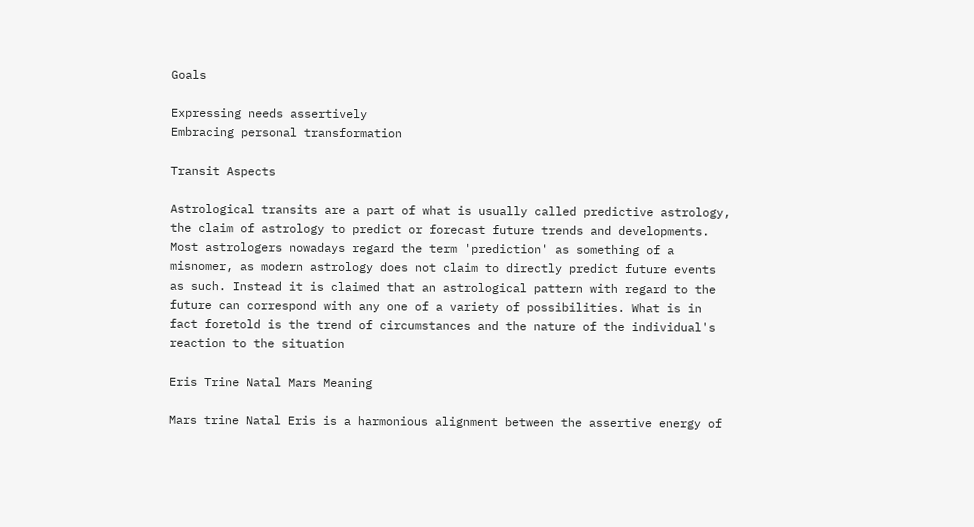Goals

Expressing needs assertively
Embracing personal transformation

Transit Aspects

Astrological transits are a part of what is usually called predictive astrology, the claim of astrology to predict or forecast future trends and developments. Most astrologers nowadays regard the term 'prediction' as something of a misnomer, as modern astrology does not claim to directly predict future events as such. Instead it is claimed that an astrological pattern with regard to the future can correspond with any one of a variety of possibilities. What is in fact foretold is the trend of circumstances and the nature of the individual's reaction to the situation

Eris Trine Natal Mars Meaning

Mars trine Natal Eris is a harmonious alignment between the assertive energy of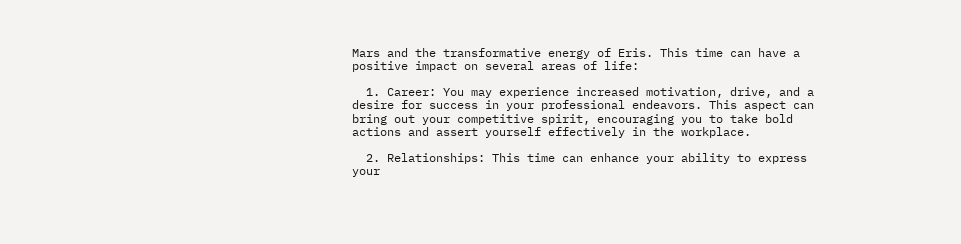Mars and the transformative energy of Eris. This time can have a positive impact on several areas of life:

  1. Career: You may experience increased motivation, drive, and a desire for success in your professional endeavors. This aspect can bring out your competitive spirit, encouraging you to take bold actions and assert yourself effectively in the workplace.

  2. Relationships: This time can enhance your ability to express your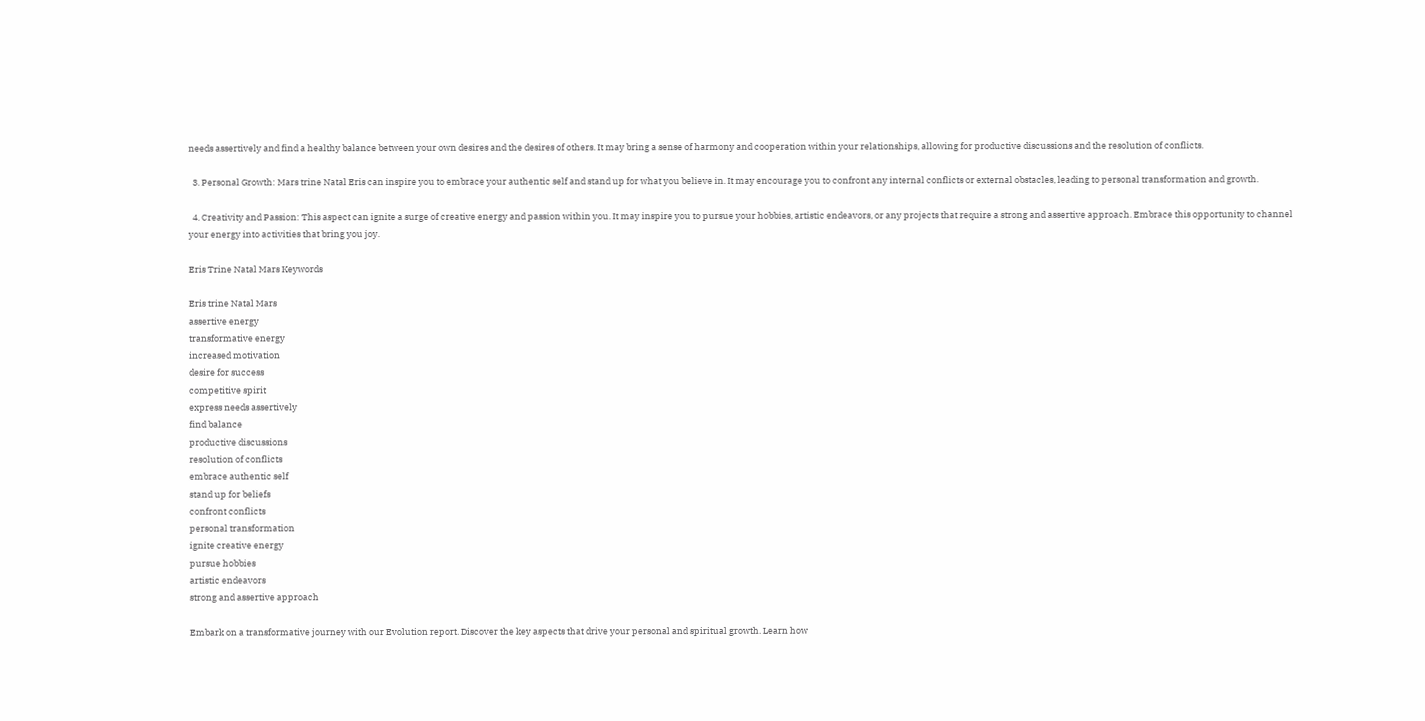needs assertively and find a healthy balance between your own desires and the desires of others. It may bring a sense of harmony and cooperation within your relationships, allowing for productive discussions and the resolution of conflicts.

  3. Personal Growth: Mars trine Natal Eris can inspire you to embrace your authentic self and stand up for what you believe in. It may encourage you to confront any internal conflicts or external obstacles, leading to personal transformation and growth.

  4. Creativity and Passion: This aspect can ignite a surge of creative energy and passion within you. It may inspire you to pursue your hobbies, artistic endeavors, or any projects that require a strong and assertive approach. Embrace this opportunity to channel your energy into activities that bring you joy.

Eris Trine Natal Mars Keywords

Eris trine Natal Mars
assertive energy
transformative energy
increased motivation
desire for success
competitive spirit
express needs assertively
find balance
productive discussions
resolution of conflicts
embrace authentic self
stand up for beliefs
confront conflicts
personal transformation
ignite creative energy
pursue hobbies
artistic endeavors
strong and assertive approach

Embark on a transformative journey with our Evolution report. Discover the key aspects that drive your personal and spiritual growth. Learn how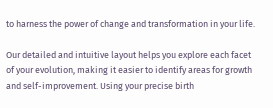to harness the power of change and transformation in your life.

Our detailed and intuitive layout helps you explore each facet of your evolution, making it easier to identify areas for growth and self-improvement. Using your precise birth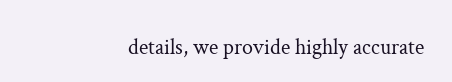details, we provide highly accurate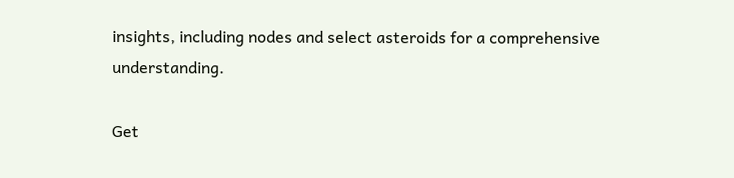insights, including nodes and select asteroids for a comprehensive understanding.

Get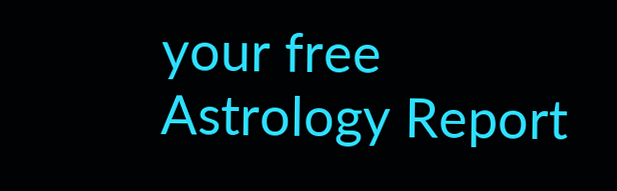your free Astrology Report